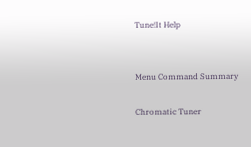Tune!It Help


Menu Command Summary

Chromatic Tuner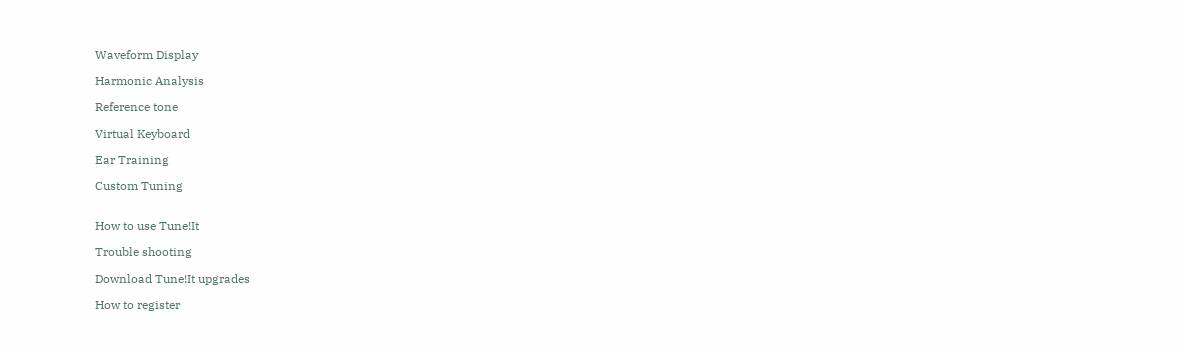Waveform Display

Harmonic Analysis

Reference tone

Virtual Keyboard

Ear Training

Custom Tuning


How to use Tune!It

Trouble shooting

Download Tune!It upgrades

How to register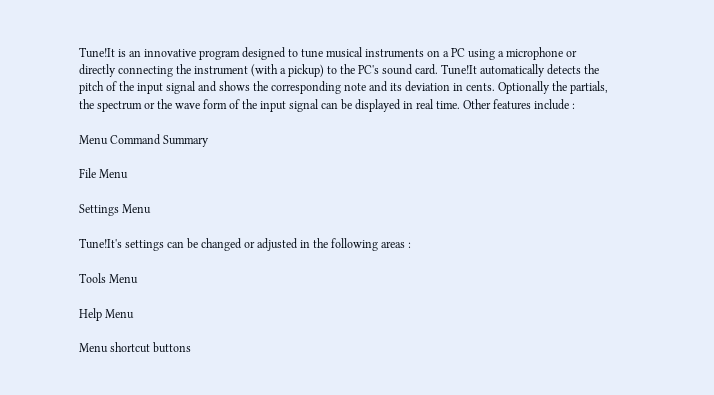Tune!It is an innovative program designed to tune musical instruments on a PC using a microphone or directly connecting the instrument (with a pickup) to the PC's sound card. Tune!It automatically detects the pitch of the input signal and shows the corresponding note and its deviation in cents. Optionally the partials, the spectrum or the wave form of the input signal can be displayed in real time. Other features include :

Menu Command Summary

File Menu

Settings Menu

Tune!It's settings can be changed or adjusted in the following areas :

Tools Menu

Help Menu

Menu shortcut buttons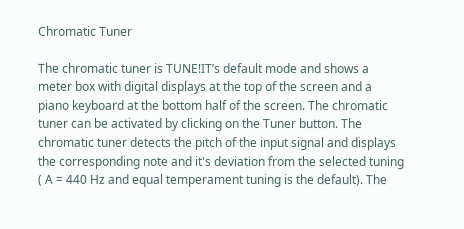Chromatic Tuner

The chromatic tuner is TUNE!IT’s default mode and shows a meter box with digital displays at the top of the screen and a piano keyboard at the bottom half of the screen. The chromatic tuner can be activated by clicking on the Tuner button. The chromatic tuner detects the pitch of the input signal and displays the corresponding note and it's deviation from the selected tuning ( A = 440 Hz and equal temperament tuning is the default). The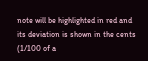note will be highlighted in red and its deviation is shown in the cents (1/100 of a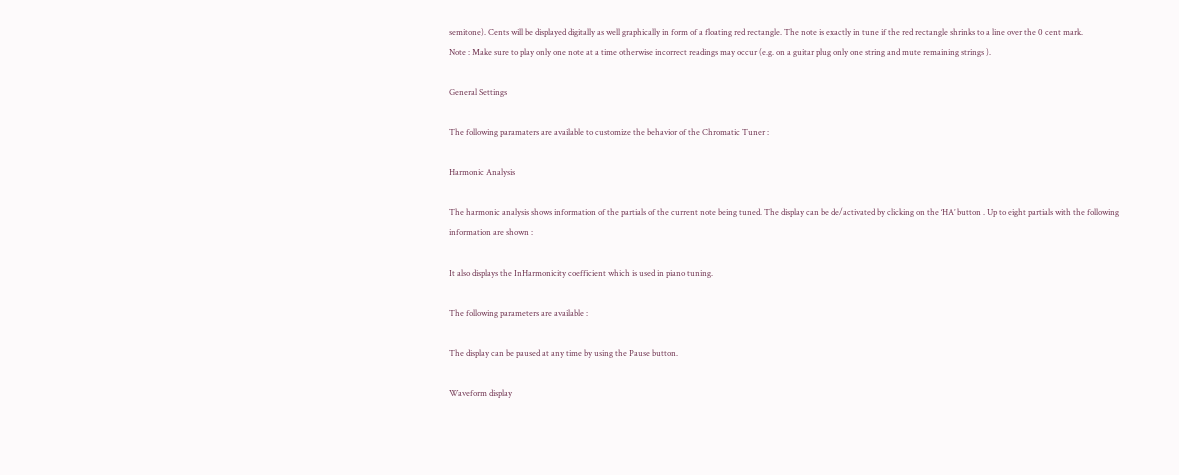semitone). Cents will be displayed digitally as well graphically in form of a floating red rectangle. The note is exactly in tune if the red rectangle shrinks to a line over the 0 cent mark.
Note : Make sure to play only one note at a time otherwise incorrect readings may occur (e.g. on a guitar plug only one string and mute remaining strings ).

General Settings

The following paramaters are available to customize the behavior of the Chromatic Tuner :

Harmonic Analysis

The harmonic analysis shows information of the partials of the current note being tuned. The display can be de/activated by clicking on the ‘HA’ button . Up to eight partials with the following information are shown :

It also displays the InHarmonicity coefficient which is used in piano tuning.

The following parameters are available :

The display can be paused at any time by using the Pause button.

Waveform display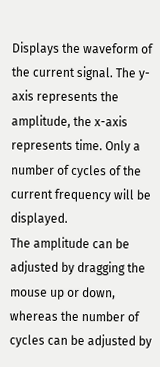Displays the waveform of the current signal. The y-axis represents the amplitude, the x-axis represents time. Only a number of cycles of the current frequency will be displayed.
The amplitude can be adjusted by dragging the mouse up or down, whereas the number of cycles can be adjusted by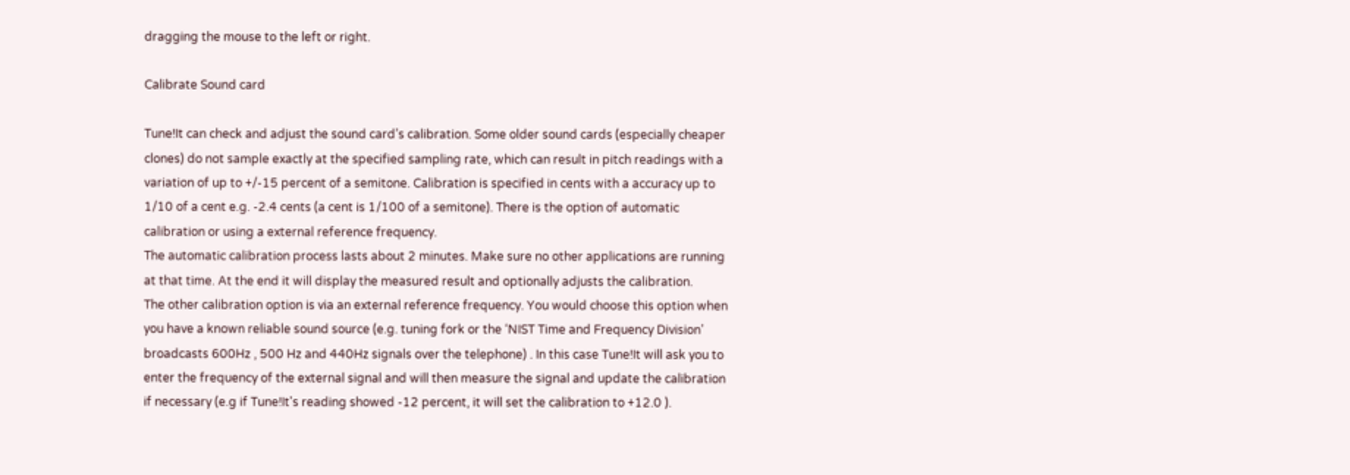dragging the mouse to the left or right.

Calibrate Sound card

Tune!It can check and adjust the sound card’s calibration. Some older sound cards (especially cheaper clones) do not sample exactly at the specified sampling rate, which can result in pitch readings with a variation of up to +/-15 percent of a semitone. Calibration is specified in cents with a accuracy up to 1/10 of a cent e.g. -2.4 cents (a cent is 1/100 of a semitone). There is the option of automatic calibration or using a external reference frequency.
The automatic calibration process lasts about 2 minutes. Make sure no other applications are running at that time. At the end it will display the measured result and optionally adjusts the calibration.
The other calibration option is via an external reference frequency. You would choose this option when you have a known reliable sound source (e.g. tuning fork or the ‘NIST Time and Frequency Division’ broadcasts 600Hz , 500 Hz and 440Hz signals over the telephone) . In this case Tune!It will ask you to enter the frequency of the external signal and will then measure the signal and update the calibration if necessary (e.g if Tune!It's reading showed -12 percent, it will set the calibration to +12.0 ).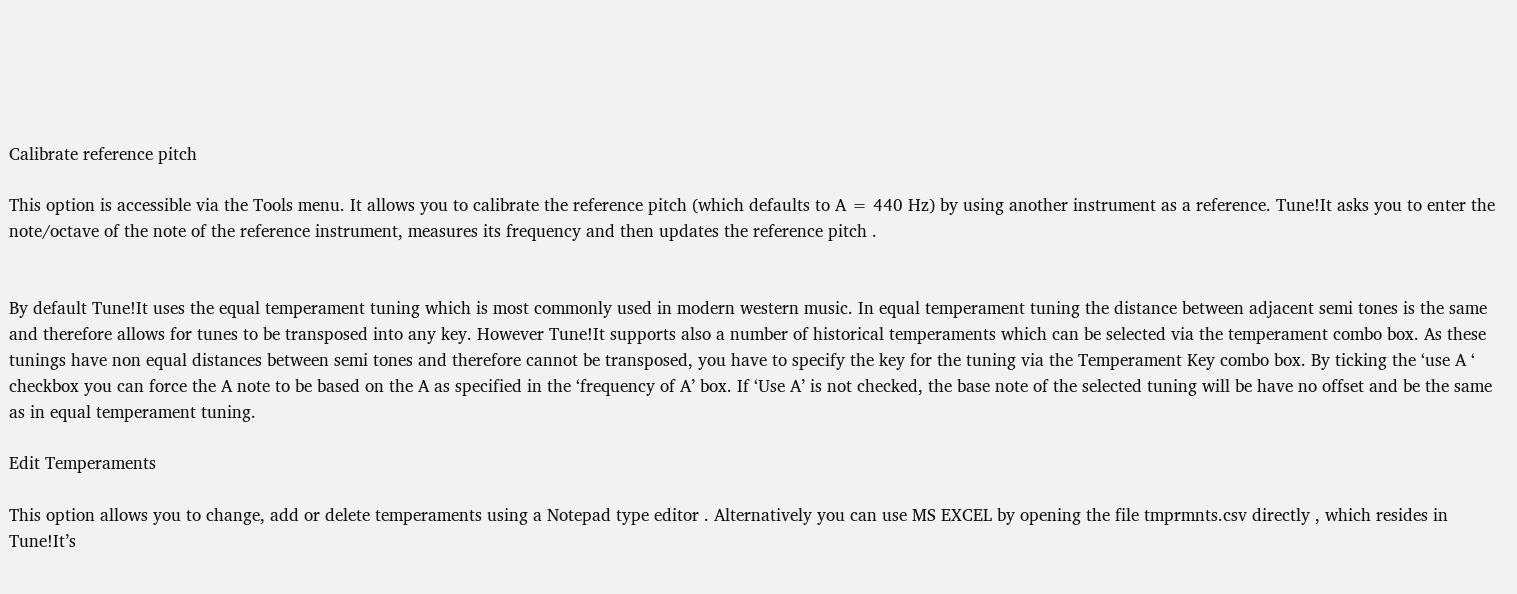Calibrate reference pitch

This option is accessible via the Tools menu. It allows you to calibrate the reference pitch (which defaults to A = 440 Hz) by using another instrument as a reference. Tune!It asks you to enter the note/octave of the note of the reference instrument, measures its frequency and then updates the reference pitch .


By default Tune!It uses the equal temperament tuning which is most commonly used in modern western music. In equal temperament tuning the distance between adjacent semi tones is the same and therefore allows for tunes to be transposed into any key. However Tune!It supports also a number of historical temperaments which can be selected via the temperament combo box. As these tunings have non equal distances between semi tones and therefore cannot be transposed, you have to specify the key for the tuning via the Temperament Key combo box. By ticking the ‘use A ‘ checkbox you can force the A note to be based on the A as specified in the ‘frequency of A’ box. If ‘Use A’ is not checked, the base note of the selected tuning will be have no offset and be the same as in equal temperament tuning.

Edit Temperaments

This option allows you to change, add or delete temperaments using a Notepad type editor . Alternatively you can use MS EXCEL by opening the file tmprmnts.csv directly , which resides in Tune!It’s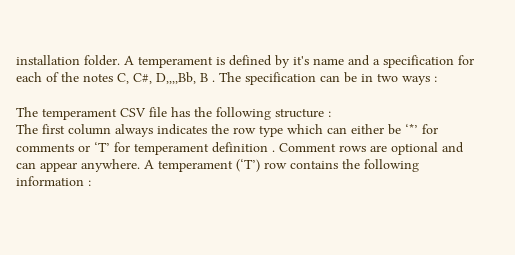installation folder. A temperament is defined by it's name and a specification for each of the notes C, C#, D,,,,Bb, B . The specification can be in two ways :

The temperament CSV file has the following structure :
The first column always indicates the row type which can either be ‘*’ for comments or ‘T’ for temperament definition . Comment rows are optional and can appear anywhere. A temperament (‘T’) row contains the following information :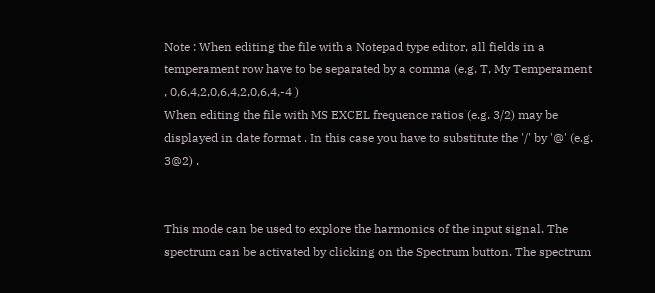Note : When editing the file with a Notepad type editor, all fields in a temperament row have to be separated by a comma (e.g. T, My Temperament , 0,6,4,2,0,6,4,2,0,6,4,-4 )
When editing the file with MS EXCEL frequence ratios (e.g. 3/2) may be displayed in date format . In this case you have to substitute the '/' by '@' (e.g. 3@2) .


This mode can be used to explore the harmonics of the input signal. The spectrum can be activated by clicking on the Spectrum button. The spectrum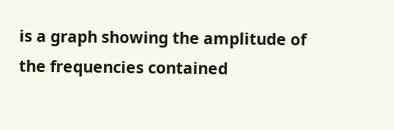is a graph showing the amplitude of the frequencies contained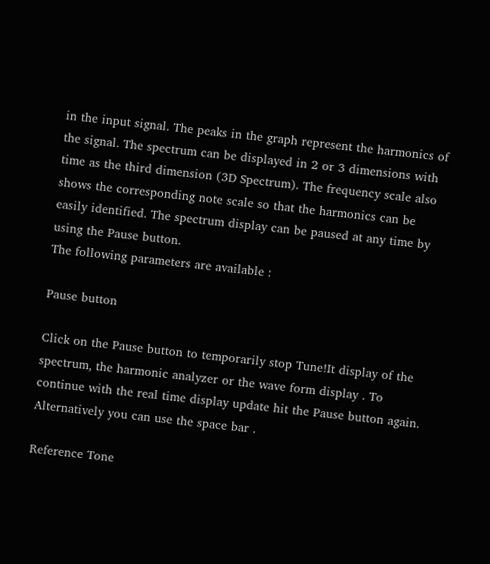in the input signal. The peaks in the graph represent the harmonics of the signal. The spectrum can be displayed in 2 or 3 dimensions with time as the third dimension (3D Spectrum). The frequency scale also shows the corresponding note scale so that the harmonics can be easily identified. The spectrum display can be paused at any time by using the Pause button.
The following parameters are available :

Pause button

Click on the Pause button to temporarily stop Tune!It display of the spectrum, the harmonic analyzer or the wave form display . To continue with the real time display update hit the Pause button again. Alternatively you can use the space bar .

Reference Tone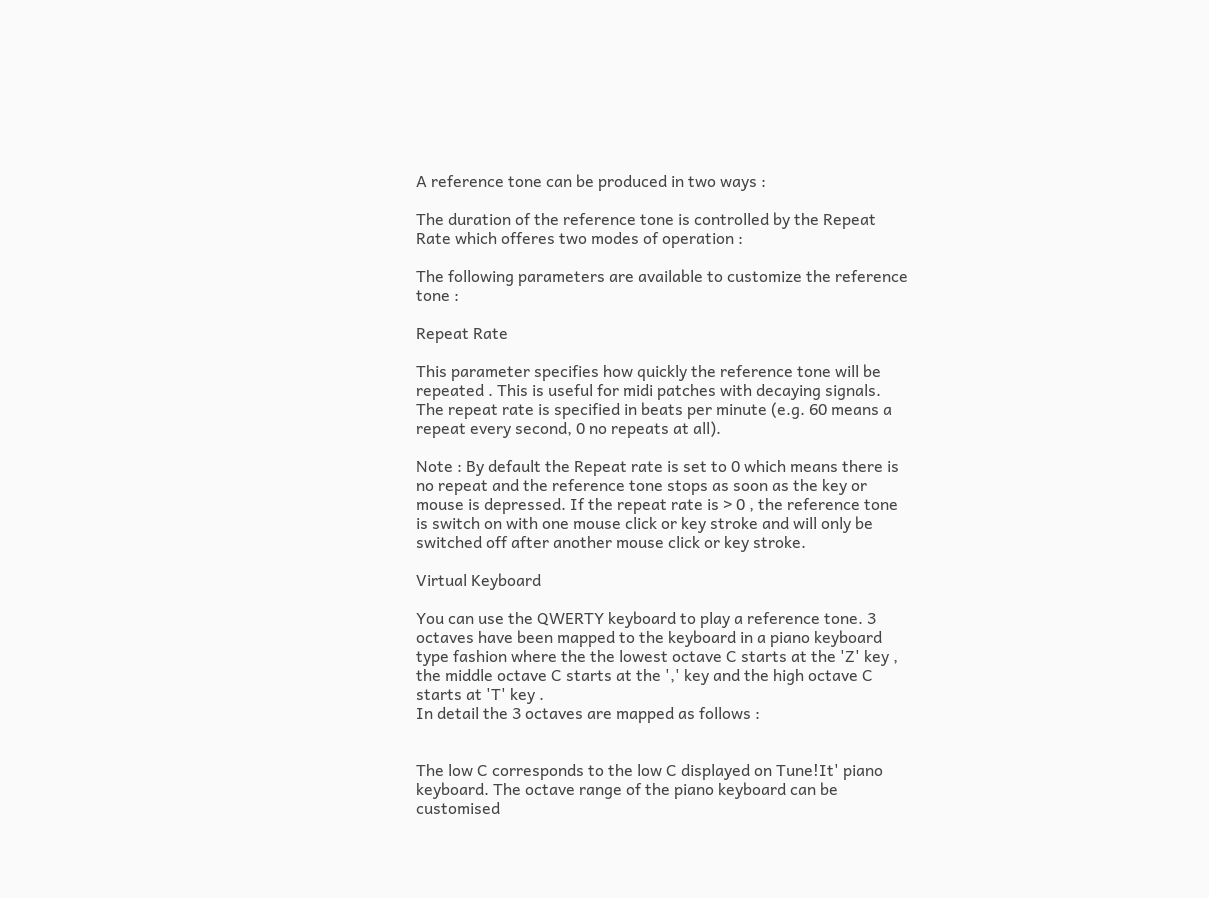A reference tone can be produced in two ways :

The duration of the reference tone is controlled by the Repeat Rate which offeres two modes of operation :

The following parameters are available to customize the reference tone :

Repeat Rate

This parameter specifies how quickly the reference tone will be repeated . This is useful for midi patches with decaying signals. The repeat rate is specified in beats per minute (e.g. 60 means a repeat every second, 0 no repeats at all).

Note : By default the Repeat rate is set to 0 which means there is no repeat and the reference tone stops as soon as the key or mouse is depressed. If the repeat rate is > 0 , the reference tone is switch on with one mouse click or key stroke and will only be switched off after another mouse click or key stroke.

Virtual Keyboard

You can use the QWERTY keyboard to play a reference tone. 3 octaves have been mapped to the keyboard in a piano keyboard type fashion where the the lowest octave C starts at the 'Z' key , the middle octave C starts at the ',' key and the high octave C starts at 'T' key .
In detail the 3 octaves are mapped as follows :


The low C corresponds to the low C displayed on Tune!It' piano keyboard. The octave range of the piano keyboard can be customised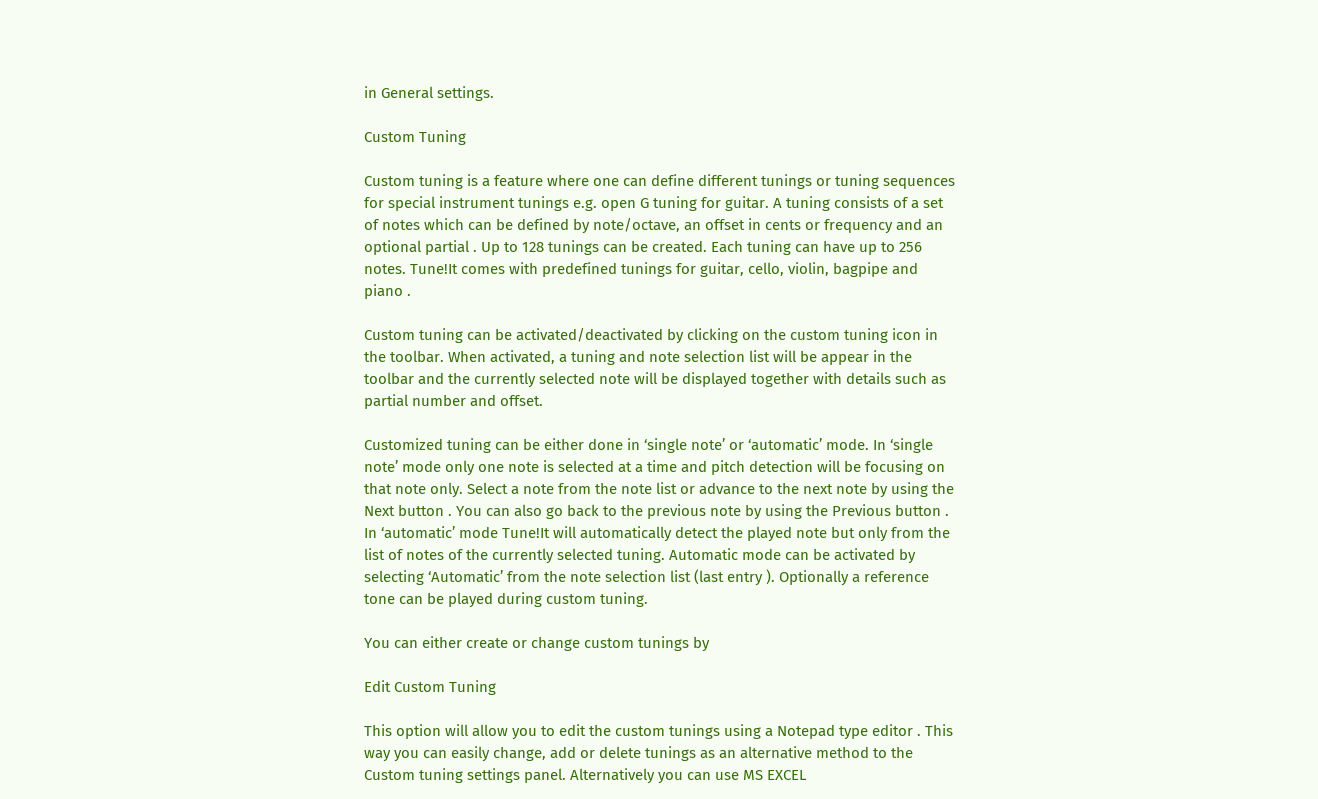in General settings.

Custom Tuning

Custom tuning is a feature where one can define different tunings or tuning sequences for special instrument tunings e.g. open G tuning for guitar. A tuning consists of a set of notes which can be defined by note/octave, an offset in cents or frequency and an optional partial . Up to 128 tunings can be created. Each tuning can have up to 256 notes. Tune!It comes with predefined tunings for guitar, cello, violin, bagpipe and piano .

Custom tuning can be activated/deactivated by clicking on the custom tuning icon in the toolbar. When activated, a tuning and note selection list will be appear in the toolbar and the currently selected note will be displayed together with details such as partial number and offset.

Customized tuning can be either done in ‘single note’ or ‘automatic’ mode. In ‘single note’ mode only one note is selected at a time and pitch detection will be focusing on that note only. Select a note from the note list or advance to the next note by using the Next button . You can also go back to the previous note by using the Previous button . In ‘automatic’ mode Tune!It will automatically detect the played note but only from the list of notes of the currently selected tuning. Automatic mode can be activated by selecting ‘Automatic’ from the note selection list (last entry ). Optionally a reference tone can be played during custom tuning.

You can either create or change custom tunings by

Edit Custom Tuning

This option will allow you to edit the custom tunings using a Notepad type editor . This way you can easily change, add or delete tunings as an alternative method to the Custom tuning settings panel. Alternatively you can use MS EXCEL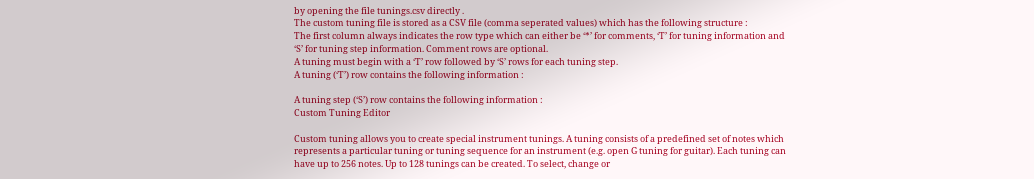by opening the file tunings.csv directly .
The custom tuning file is stored as a CSV file (comma seperated values) which has the following structure :
The first column always indicates the row type which can either be ‘*’ for comments, ‘T’ for tuning information and ‘S’ for tuning step information. Comment rows are optional.
A tuning must begin with a ‘T’ row followed by ‘S’ rows for each tuning step.
A tuning (‘T’) row contains the following information :

A tuning step (‘S’) row contains the following information :
Custom Tuning Editor

Custom tuning allows you to create special instrument tunings. A tuning consists of a predefined set of notes which represents a particular tuning or tuning sequence for an instrument (e.g. open G tuning for guitar). Each tuning can have up to 256 notes. Up to 128 tunings can be created. To select, change or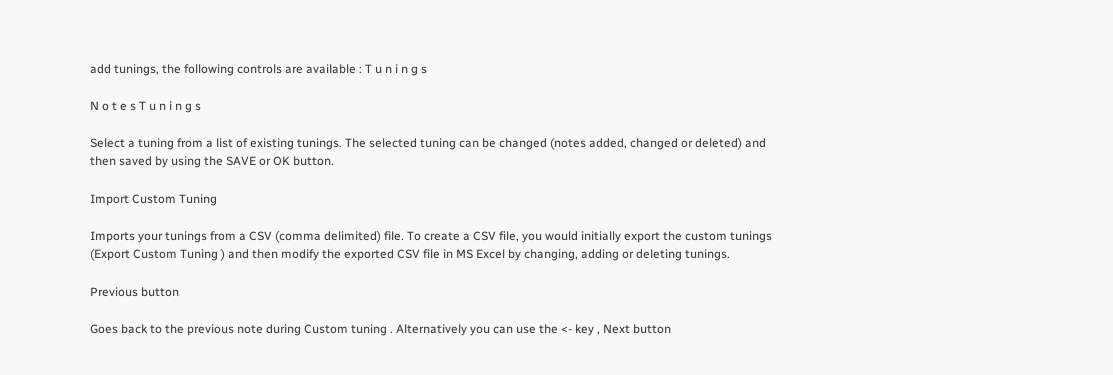add tunings, the following controls are available : T u n i n g s

N o t e s T u n i n g s

Select a tuning from a list of existing tunings. The selected tuning can be changed (notes added, changed or deleted) and then saved by using the SAVE or OK button.

Import Custom Tuning

Imports your tunings from a CSV (comma delimited) file. To create a CSV file, you would initially export the custom tunings (Export Custom Tuning ) and then modify the exported CSV file in MS Excel by changing, adding or deleting tunings.

Previous button

Goes back to the previous note during Custom tuning . Alternatively you can use the <- key , Next button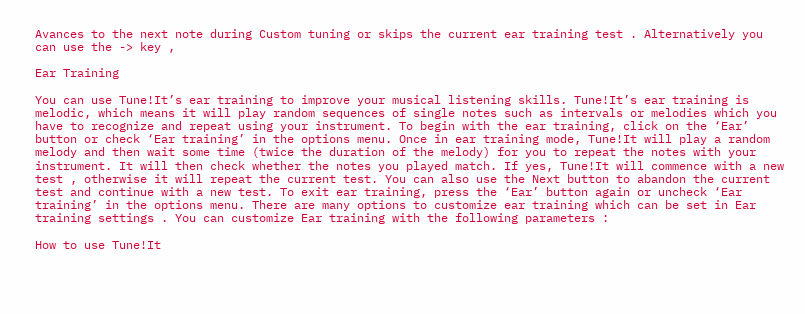Avances to the next note during Custom tuning or skips the current ear training test . Alternatively you can use the -> key ,

Ear Training

You can use Tune!It’s ear training to improve your musical listening skills. Tune!It’s ear training is melodic, which means it will play random sequences of single notes such as intervals or melodies which you have to recognize and repeat using your instrument. To begin with the ear training, click on the ‘Ear’ button or check ‘Ear training’ in the options menu. Once in ear training mode, Tune!It will play a random melody and then wait some time (twice the duration of the melody) for you to repeat the notes with your instrument. It will then check whether the notes you played match. If yes, Tune!It will commence with a new test , otherwise it will repeat the current test. You can also use the Next button to abandon the current test and continue with a new test. To exit ear training, press the ‘Ear’ button again or uncheck ‘Ear training’ in the options menu. There are many options to customize ear training which can be set in Ear training settings . You can customize Ear training with the following parameters :

How to use Tune!It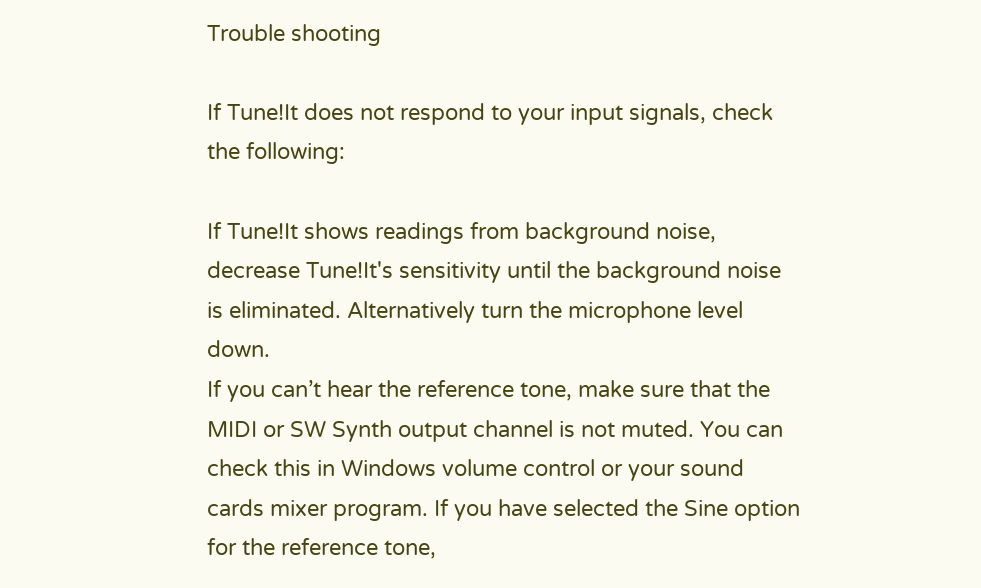Trouble shooting

If Tune!It does not respond to your input signals, check the following:

If Tune!It shows readings from background noise, decrease Tune!It's sensitivity until the background noise is eliminated. Alternatively turn the microphone level down.
If you can’t hear the reference tone, make sure that the MIDI or SW Synth output channel is not muted. You can check this in Windows volume control or your sound cards mixer program. If you have selected the Sine option for the reference tone,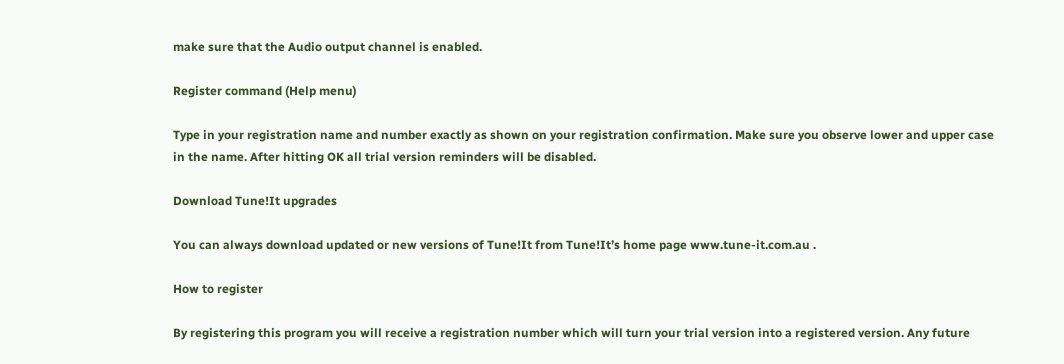make sure that the Audio output channel is enabled.

Register command (Help menu)

Type in your registration name and number exactly as shown on your registration confirmation. Make sure you observe lower and upper case in the name. After hitting OK all trial version reminders will be disabled.

Download Tune!It upgrades

You can always download updated or new versions of Tune!It from Tune!It’s home page www.tune-it.com.au .

How to register

By registering this program you will receive a registration number which will turn your trial version into a registered version. Any future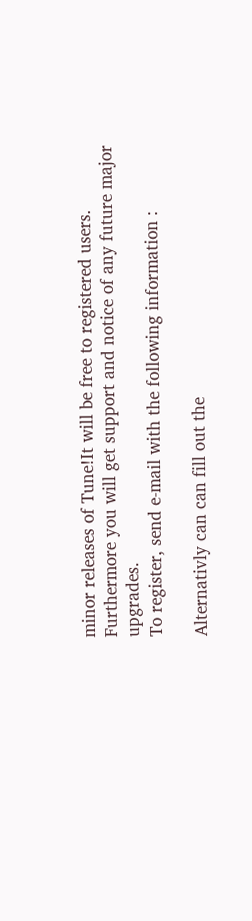minor releases of Tune!It will be free to registered users. Furthermore you will get support and notice of any future major upgrades.
To register, send e-mail with the following information :

Alternativly can can fill out the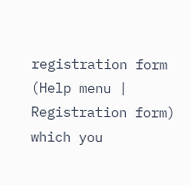registration form (Help menu | Registration form) which you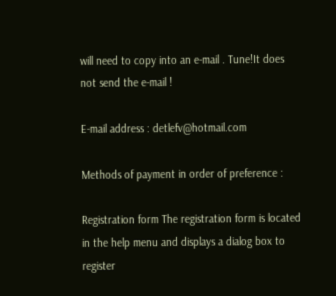will need to copy into an e-mail . Tune!It does not send the e-mail !

E-mail address : detlefv@hotmail.com

Methods of payment in order of preference :

Registration form The registration form is located in the help menu and displays a dialog box to register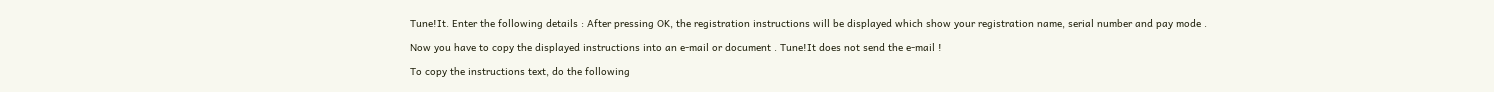Tune!It. Enter the following details : After pressing OK, the registration instructions will be displayed which show your registration name, serial number and pay mode .

Now you have to copy the displayed instructions into an e-mail or document . Tune!It does not send the e-mail !

To copy the instructions text, do the following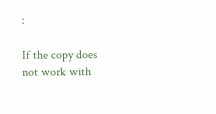:

If the copy does not work with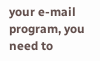your e-mail program, you need to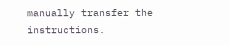manually transfer the instructions.